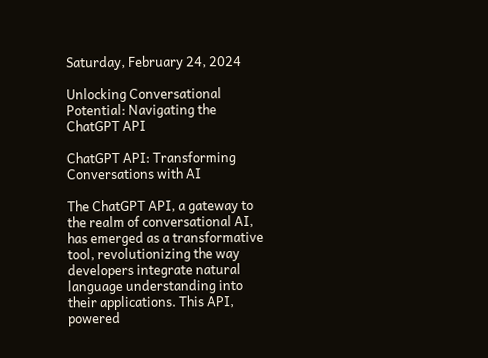Saturday, February 24, 2024

Unlocking Conversational Potential: Navigating the ChatGPT API

ChatGPT API: Transforming Conversations with AI

The ChatGPT API, a gateway to the realm of conversational AI, has emerged as a transformative tool, revolutionizing the way developers integrate natural language understanding into their applications. This API, powered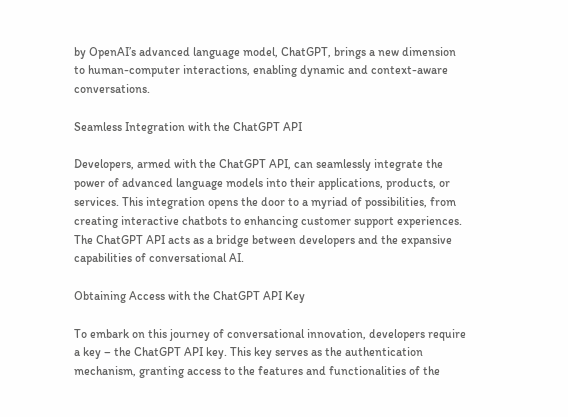by OpenAI’s advanced language model, ChatGPT, brings a new dimension to human-computer interactions, enabling dynamic and context-aware conversations.

Seamless Integration with the ChatGPT API

Developers, armed with the ChatGPT API, can seamlessly integrate the power of advanced language models into their applications, products, or services. This integration opens the door to a myriad of possibilities, from creating interactive chatbots to enhancing customer support experiences. The ChatGPT API acts as a bridge between developers and the expansive capabilities of conversational AI.

Obtaining Access with the ChatGPT API Key

To embark on this journey of conversational innovation, developers require a key – the ChatGPT API key. This key serves as the authentication mechanism, granting access to the features and functionalities of the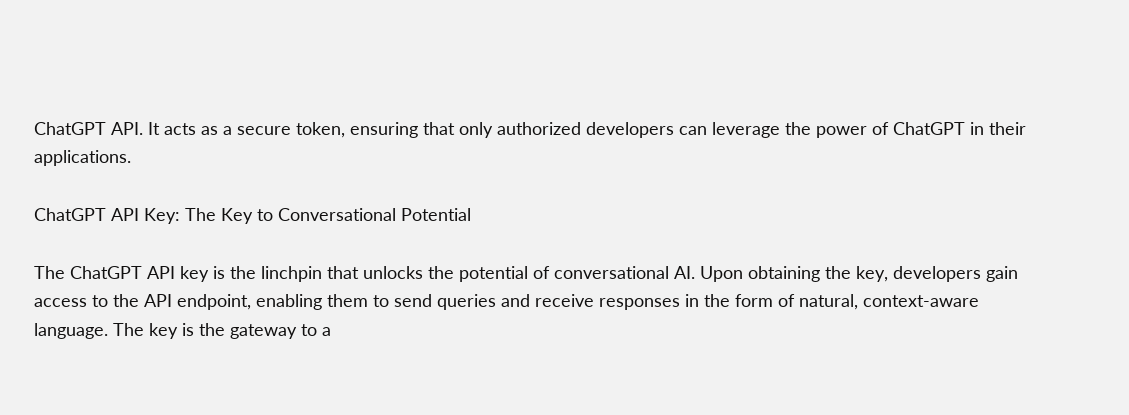ChatGPT API. It acts as a secure token, ensuring that only authorized developers can leverage the power of ChatGPT in their applications.

ChatGPT API Key: The Key to Conversational Potential

The ChatGPT API key is the linchpin that unlocks the potential of conversational AI. Upon obtaining the key, developers gain access to the API endpoint, enabling them to send queries and receive responses in the form of natural, context-aware language. The key is the gateway to a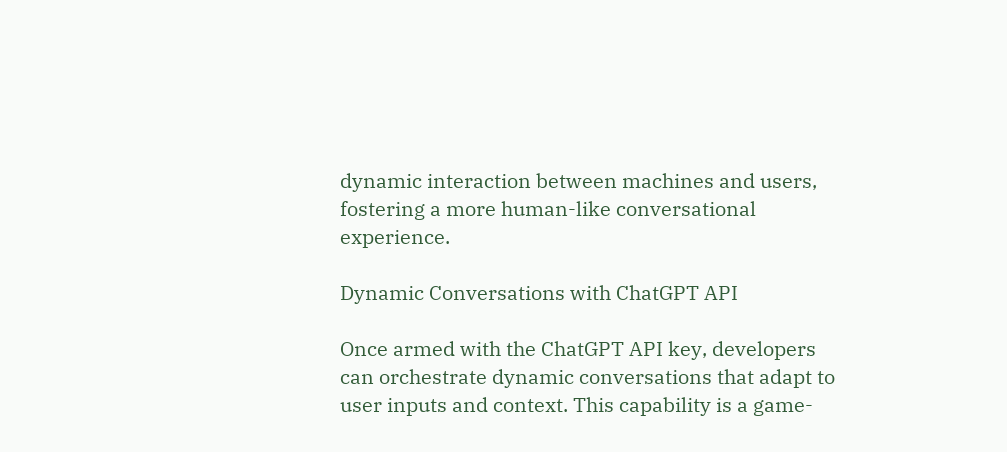dynamic interaction between machines and users, fostering a more human-like conversational experience.

Dynamic Conversations with ChatGPT API

Once armed with the ChatGPT API key, developers can orchestrate dynamic conversations that adapt to user inputs and context. This capability is a game-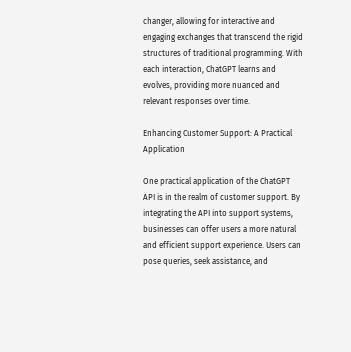changer, allowing for interactive and engaging exchanges that transcend the rigid structures of traditional programming. With each interaction, ChatGPT learns and evolves, providing more nuanced and relevant responses over time.

Enhancing Customer Support: A Practical Application

One practical application of the ChatGPT API is in the realm of customer support. By integrating the API into support systems, businesses can offer users a more natural and efficient support experience. Users can pose queries, seek assistance, and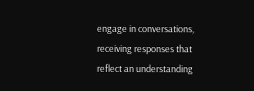engage in conversations, receiving responses that reflect an understanding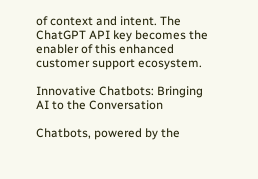of context and intent. The ChatGPT API key becomes the enabler of this enhanced customer support ecosystem.

Innovative Chatbots: Bringing AI to the Conversation

Chatbots, powered by the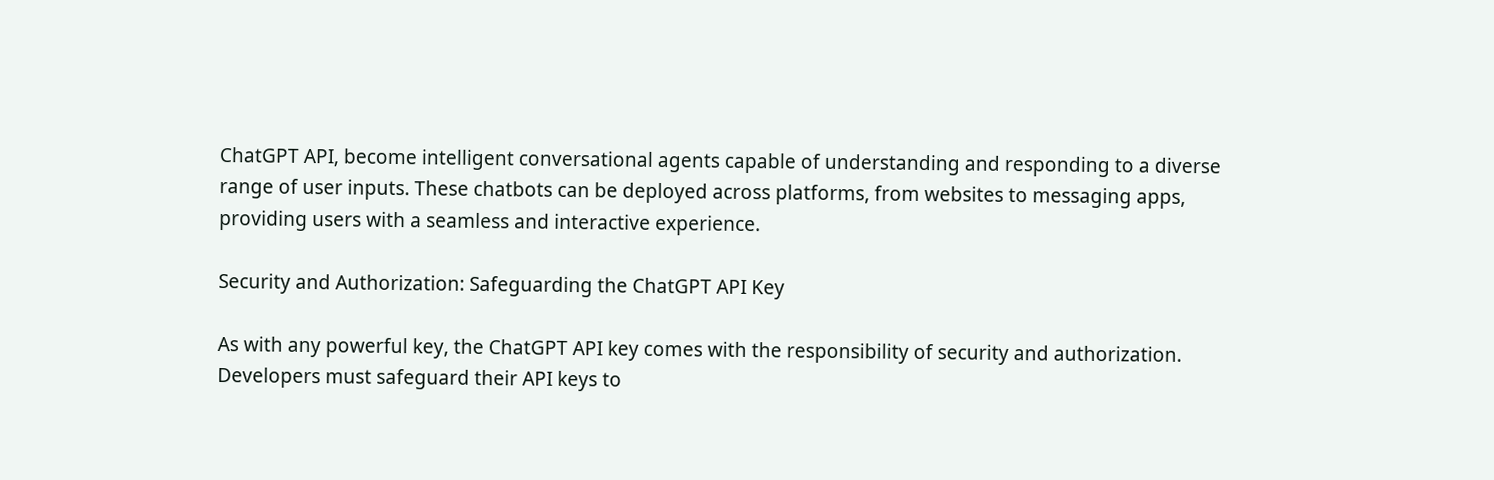ChatGPT API, become intelligent conversational agents capable of understanding and responding to a diverse range of user inputs. These chatbots can be deployed across platforms, from websites to messaging apps, providing users with a seamless and interactive experience.

Security and Authorization: Safeguarding the ChatGPT API Key

As with any powerful key, the ChatGPT API key comes with the responsibility of security and authorization. Developers must safeguard their API keys to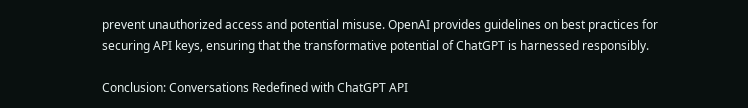prevent unauthorized access and potential misuse. OpenAI provides guidelines on best practices for securing API keys, ensuring that the transformative potential of ChatGPT is harnessed responsibly.

Conclusion: Conversations Redefined with ChatGPT API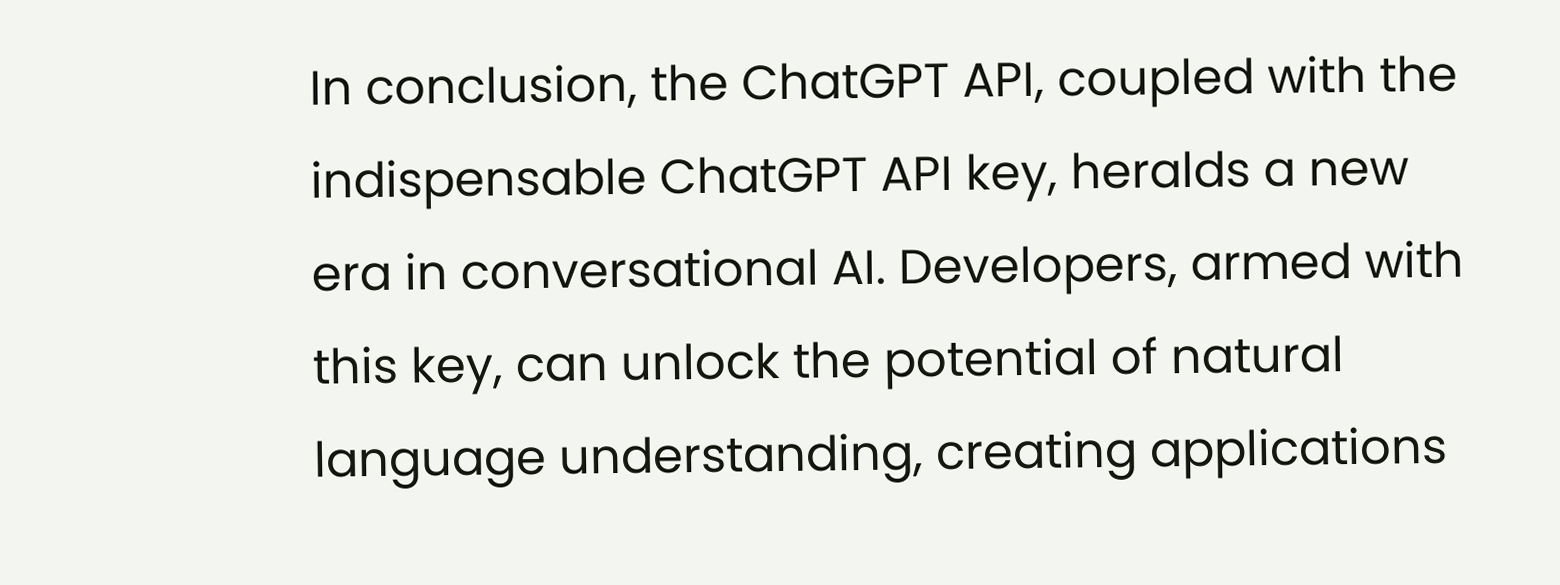In conclusion, the ChatGPT API, coupled with the indispensable ChatGPT API key, heralds a new era in conversational AI. Developers, armed with this key, can unlock the potential of natural language understanding, creating applications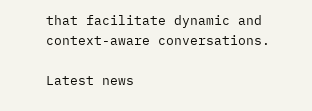that facilitate dynamic and context-aware conversations.

Latest news